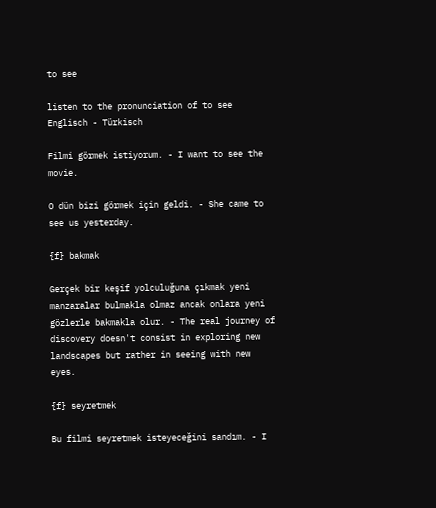to see

listen to the pronunciation of to see
Englisch - Türkisch

Filmi görmek istiyorum. - I want to see the movie.

O dün bizi görmek için geldi. - She came to see us yesterday.

{f} bakmak

Gerçek bir keşif yolculuğuna çıkmak yeni manzaralar bulmakla olmaz ancak onlara yeni gözlerle bakmakla olur. - The real journey of discovery doesn't consist in exploring new landscapes but rather in seeing with new eyes.

{f} seyretmek

Bu filmi seyretmek isteyeceğini sandım. - I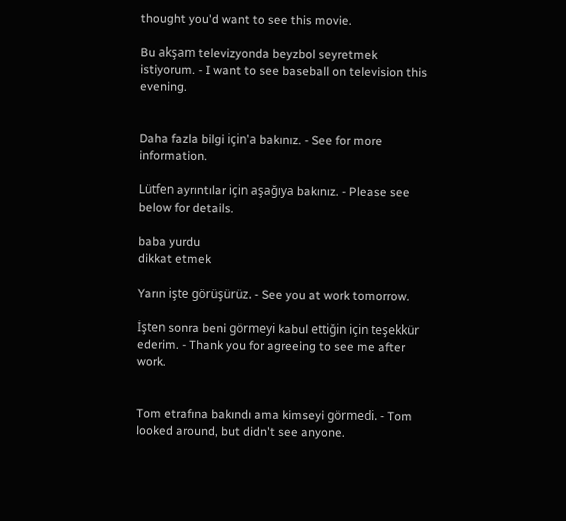thought you'd want to see this movie.

Bu akşam televizyonda beyzbol seyretmek istiyorum. - I want to see baseball on television this evening.


Daha fazla bilgi için'a bakınız. - See for more information.

Lütfen ayrıntılar için aşağıya bakınız. - Please see below for details.

baba yurdu
dikkat etmek

Yarın işte görüşürüz. - See you at work tomorrow.

İşten sonra beni görmeyi kabul ettiğin için teşekkür ederim. - Thank you for agreeing to see me after work.


Tom etrafına bakındı ama kimseyi görmedi. - Tom looked around, but didn't see anyone.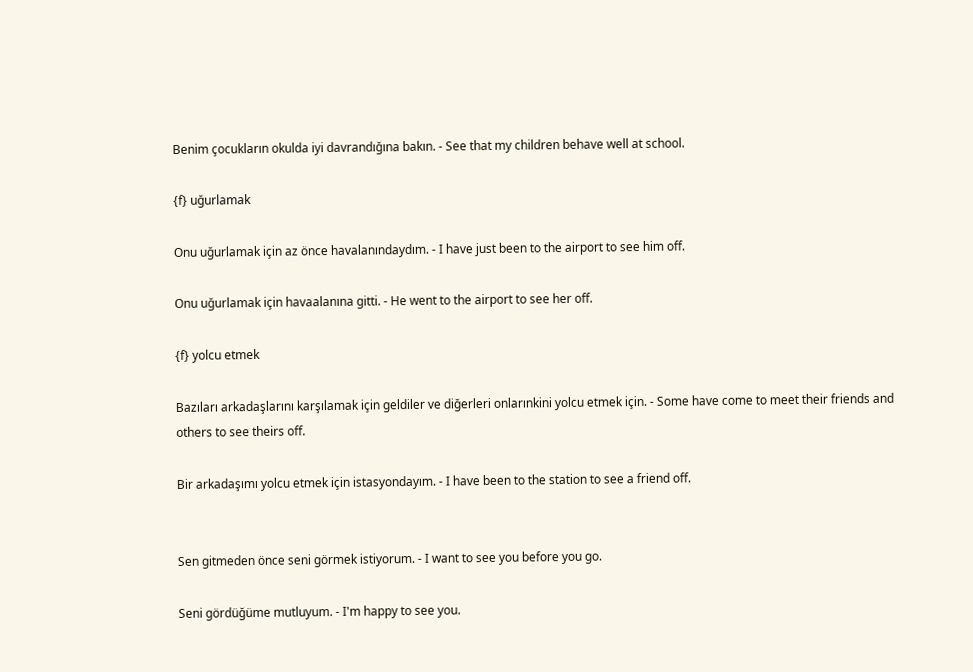Benim çocukların okulda iyi davrandığına bakın. - See that my children behave well at school.

{f} uğurlamak

Onu uğurlamak için az önce havalanındaydım. - I have just been to the airport to see him off.

Onu uğurlamak için havaalanına gitti. - He went to the airport to see her off.

{f} yolcu etmek

Bazıları arkadaşlarını karşılamak için geldiler ve diğerleri onlarınkini yolcu etmek için. - Some have come to meet their friends and others to see theirs off.

Bir arkadaşımı yolcu etmek için istasyondayım. - I have been to the station to see a friend off.


Sen gitmeden önce seni görmek istiyorum. - I want to see you before you go.

Seni gördüğüme mutluyum. - I'm happy to see you.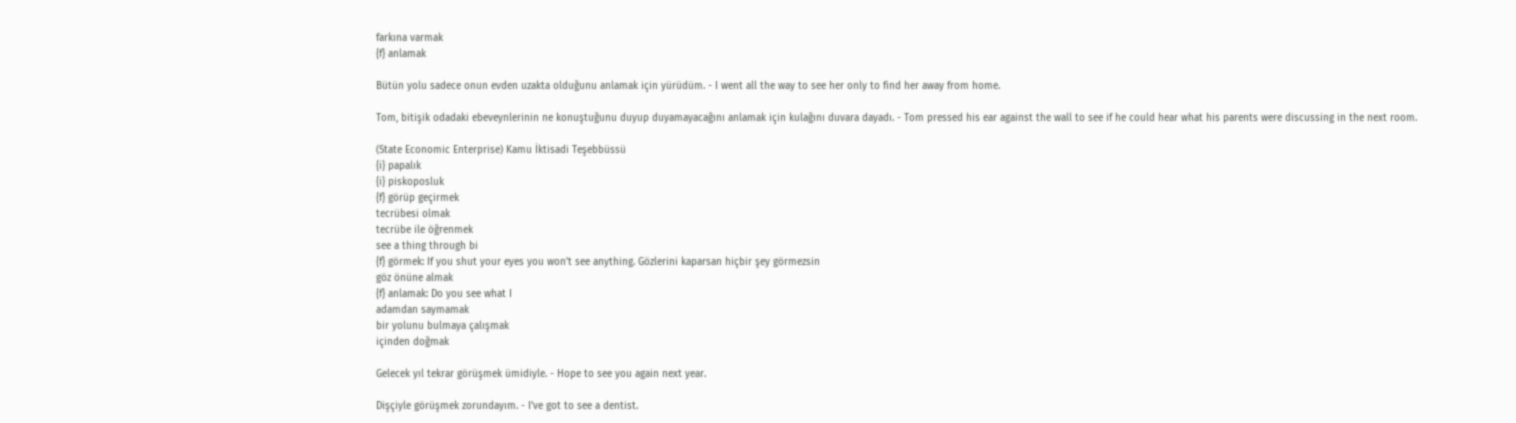farkına varmak
{f} anlamak

Bütün yolu sadece onun evden uzakta olduğunu anlamak için yürüdüm. - I went all the way to see her only to find her away from home.

Tom, bitişik odadaki ebeveynlerinin ne konuştuğunu duyup duyamayacağını anlamak için kulağını duvara dayadı. - Tom pressed his ear against the wall to see if he could hear what his parents were discussing in the next room.

(State Economic Enterprise) Kamu İktisadi Teşebbüssü
{i} papalık
{i} piskoposluk
{f} görüp geçirmek
tecrübesi olmak
tecrübe ile öğrenmek
see a thing through bi
{f} görmek: If you shut your eyes you won't see anything. Gözlerini kaparsan hiçbir şey görmezsin
göz önüne almak
{f} anlamak: Do you see what I
adamdan saymamak
bir yolunu bulmaya çalışmak
içinden doğmak

Gelecek yıl tekrar görüşmek ümidiyle. - Hope to see you again next year.

Dişçiyle görüşmek zorundayım. - I've got to see a dentist.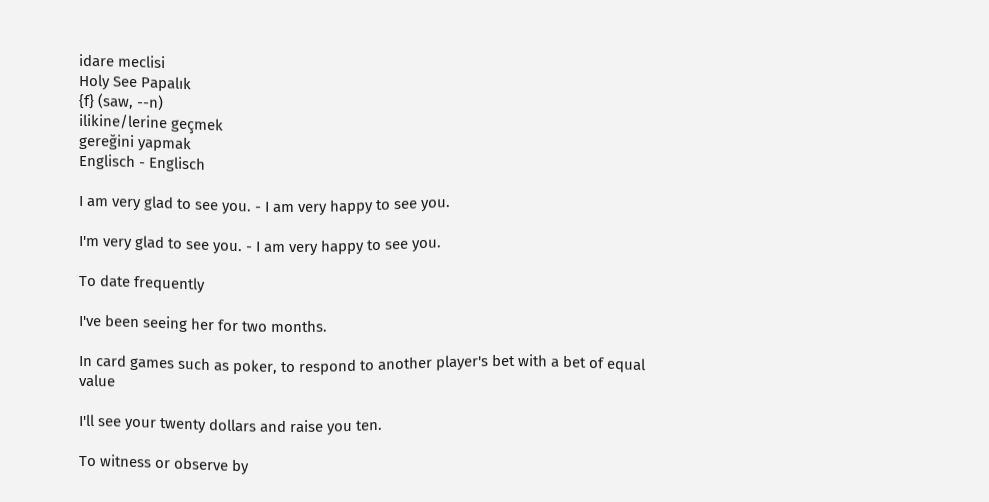idare meclisi
Holy See Papalık
{f} (saw, --n)
ilikine/lerine geçmek
gereğini yapmak
Englisch - Englisch

I am very glad to see you. - I am very happy to see you.

I'm very glad to see you. - I am very happy to see you.

To date frequently

I've been seeing her for two months.

In card games such as poker, to respond to another player's bet with a bet of equal value

I'll see your twenty dollars and raise you ten.

To witness or observe by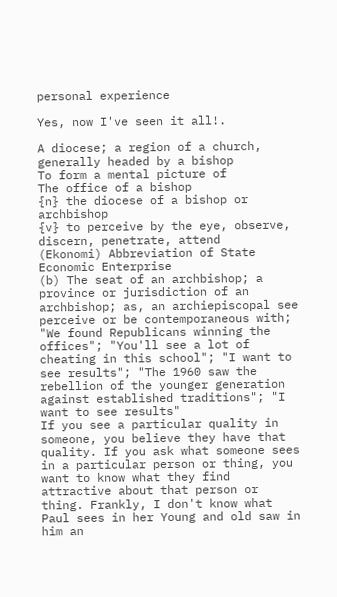personal experience

Yes, now I've seen it all!.

A diocese; a region of a church, generally headed by a bishop
To form a mental picture of
The office of a bishop
{n} the diocese of a bishop or archbishop
{v} to perceive by the eye, observe, discern, penetrate, attend
(Ekonomi) Abbreviation of State Economic Enterprise
(b) The seat of an archbishop; a province or jurisdiction of an archbishop; as, an archiepiscopal see
perceive or be contemporaneous with; "We found Republicans winning the offices"; "You'll see a lot of cheating in this school"; "I want to see results"; "The 1960 saw the rebellion of the younger generation against established traditions"; "I want to see results"
If you see a particular quality in someone, you believe they have that quality. If you ask what someone sees in a particular person or thing, you want to know what they find attractive about that person or thing. Frankly, I don't know what Paul sees in her Young and old saw in him an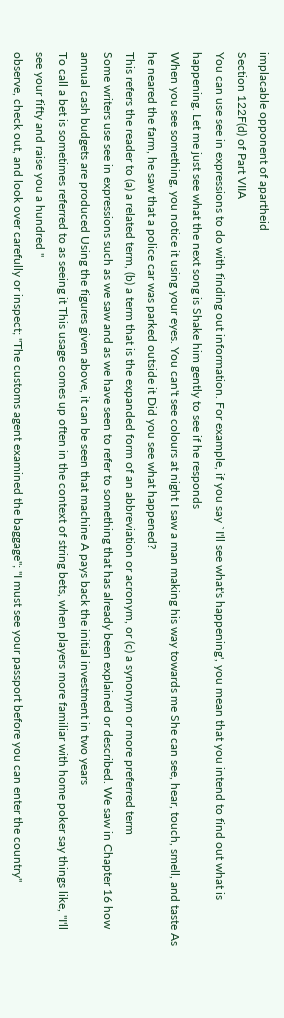implacable opponent of apartheid
Section 122F(d) of Part VIIA
You can use see in expressions to do with finding out information. For example, if you say `I'll see what's happening', you mean that you intend to find out what is happening. Let me just see what the next song is Shake him gently to see if he responds
When you see something, you notice it using your eyes. You can't see colours at night I saw a man making his way towards me She can see, hear, touch, smell, and taste As he neared the farm, he saw that a police car was parked outside it Did you see what happened?
This refers the reader to (a) a related term, (b) a term that is the expanded form of an abbreviation or acronym, or (c) a synonym or more preferred term
Some writers use see in expressions such as we saw and as we have seen to refer to something that has already been explained or described. We saw in Chapter 16 how annual cash budgets are produced Using the figures given above, it can be seen that machine A pays back the initial investment in two years
To call a bet is sometimes referred to as seeing it This usage comes up often in the context of string bets, when players more familiar with home poker say things like, "I'll see your fifty and raise you a hundred "
observe, check out, and look over carefully or inspect; "The customs agent examined the baggage"; "I must see your passport before you can enter the country"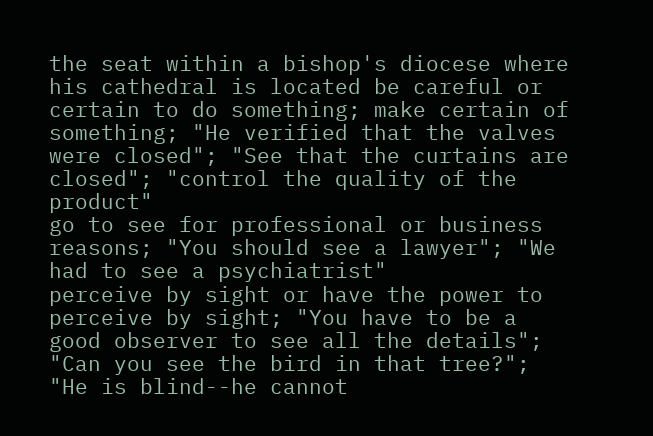the seat within a bishop's diocese where his cathedral is located be careful or certain to do something; make certain of something; "He verified that the valves were closed"; "See that the curtains are closed"; "control the quality of the product"
go to see for professional or business reasons; "You should see a lawyer"; "We had to see a psychiatrist"
perceive by sight or have the power to perceive by sight; "You have to be a good observer to see all the details"; "Can you see the bird in that tree?"; "He is blind--he cannot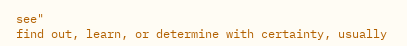see"
find out, learn, or determine with certainty, usually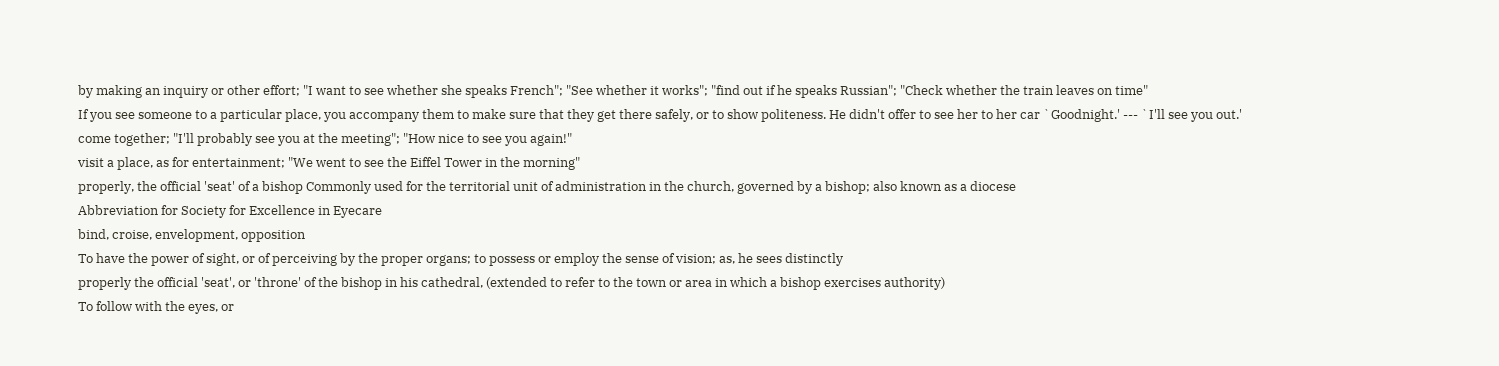by making an inquiry or other effort; "I want to see whether she speaks French"; "See whether it works"; "find out if he speaks Russian"; "Check whether the train leaves on time"
If you see someone to a particular place, you accompany them to make sure that they get there safely, or to show politeness. He didn't offer to see her to her car `Goodnight.' --- `I'll see you out.'
come together; "I'll probably see you at the meeting"; "How nice to see you again!"
visit a place, as for entertainment; "We went to see the Eiffel Tower in the morning"
properly, the official 'seat' of a bishop Commonly used for the territorial unit of administration in the church, governed by a bishop; also known as a diocese
Abbreviation for Society for Excellence in Eyecare
bind, croise, envelopment, opposition
To have the power of sight, or of perceiving by the proper organs; to possess or employ the sense of vision; as, he sees distinctly
properly the official 'seat', or 'throne' of the bishop in his cathedral, (extended to refer to the town or area in which a bishop exercises authority)
To follow with the eyes, or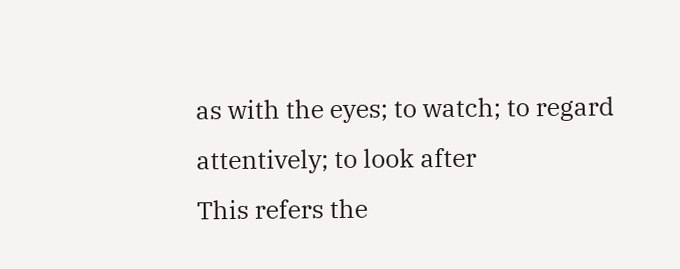as with the eyes; to watch; to regard attentively; to look after
This refers the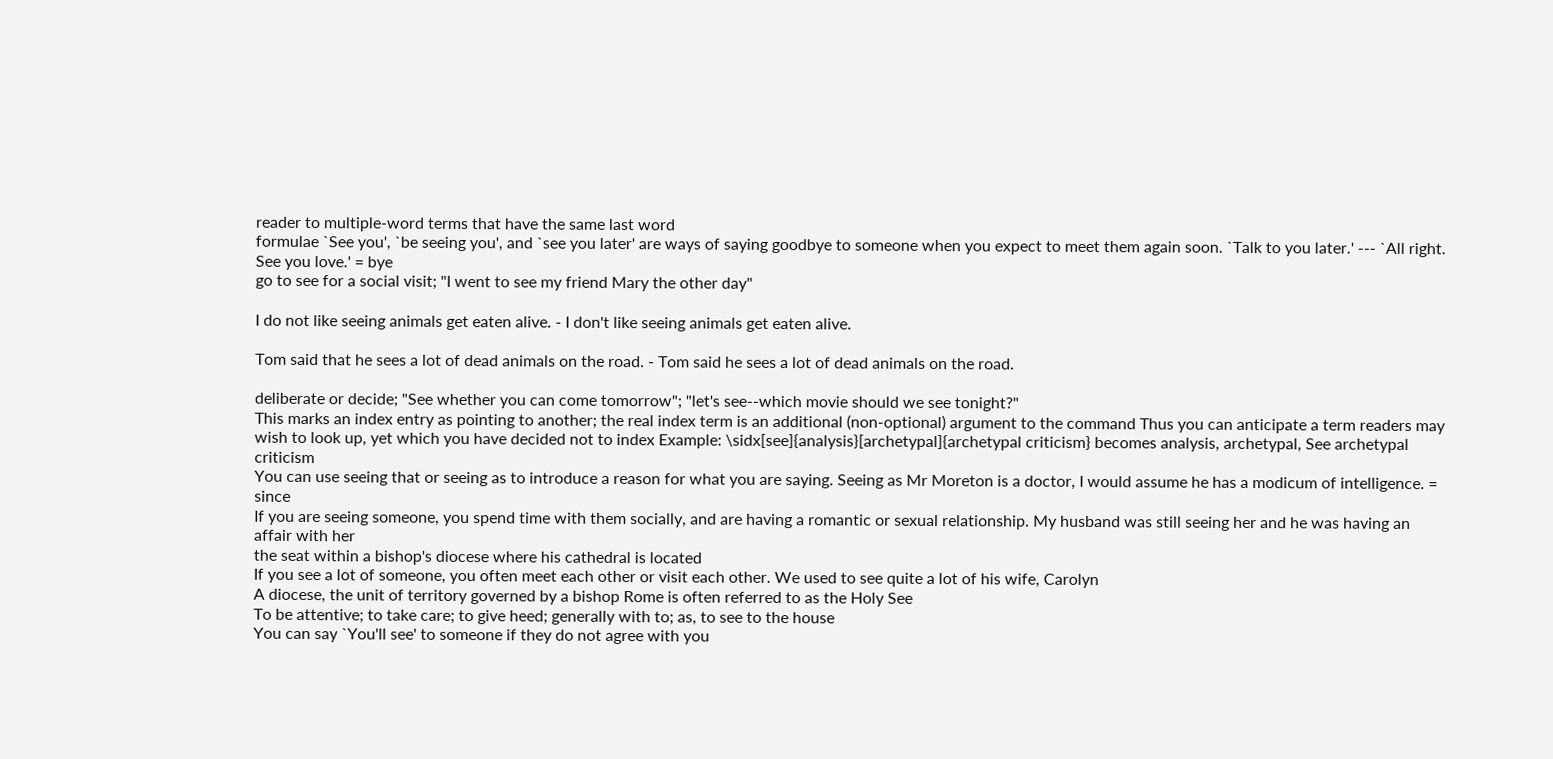reader to multiple-word terms that have the same last word
formulae `See you', `be seeing you', and `see you later' are ways of saying goodbye to someone when you expect to meet them again soon. `Talk to you later.' --- `All right. See you love.' = bye
go to see for a social visit; "I went to see my friend Mary the other day"

I do not like seeing animals get eaten alive. - I don't like seeing animals get eaten alive.

Tom said that he sees a lot of dead animals on the road. - Tom said he sees a lot of dead animals on the road.

deliberate or decide; "See whether you can come tomorrow"; "let's see--which movie should we see tonight?"
This marks an index entry as pointing to another; the real index term is an additional (non-optional) argument to the command Thus you can anticipate a term readers may wish to look up, yet which you have decided not to index Example: \sidx[see]{analysis}[archetypal]{archetypal criticism} becomes analysis, archetypal, See archetypal criticism
You can use seeing that or seeing as to introduce a reason for what you are saying. Seeing as Mr Moreton is a doctor, I would assume he has a modicum of intelligence. = since
If you are seeing someone, you spend time with them socially, and are having a romantic or sexual relationship. My husband was still seeing her and he was having an affair with her
the seat within a bishop's diocese where his cathedral is located
If you see a lot of someone, you often meet each other or visit each other. We used to see quite a lot of his wife, Carolyn
A diocese, the unit of territory governed by a bishop Rome is often referred to as the Holy See
To be attentive; to take care; to give heed; generally with to; as, to see to the house
You can say `You'll see' to someone if they do not agree with you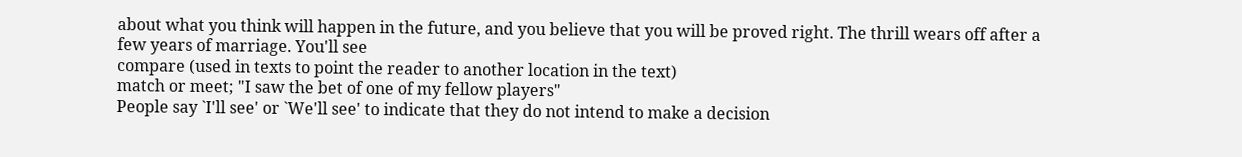about what you think will happen in the future, and you believe that you will be proved right. The thrill wears off after a few years of marriage. You'll see
compare (used in texts to point the reader to another location in the text)
match or meet; "I saw the bet of one of my fellow players"
People say `I'll see' or `We'll see' to indicate that they do not intend to make a decision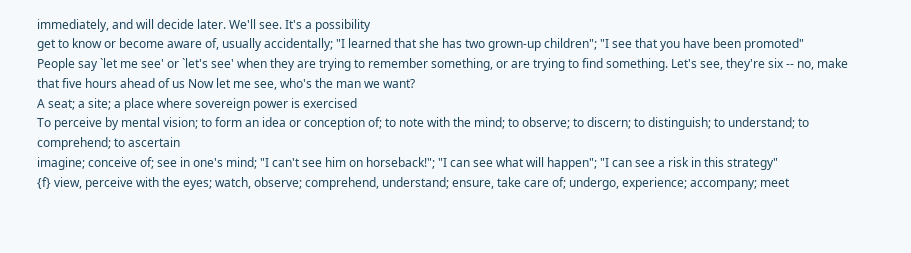immediately, and will decide later. We'll see. It's a possibility
get to know or become aware of, usually accidentally; "I learned that she has two grown-up children"; "I see that you have been promoted"
People say `let me see' or `let's see' when they are trying to remember something, or are trying to find something. Let's see, they're six -- no, make that five hours ahead of us Now let me see, who's the man we want?
A seat; a site; a place where sovereign power is exercised
To perceive by mental vision; to form an idea or conception of; to note with the mind; to observe; to discern; to distinguish; to understand; to comprehend; to ascertain
imagine; conceive of; see in one's mind; "I can't see him on horseback!"; "I can see what will happen"; "I can see a risk in this strategy"
{f} view, perceive with the eyes; watch, observe; comprehend, understand; ensure, take care of; undergo, experience; accompany; meet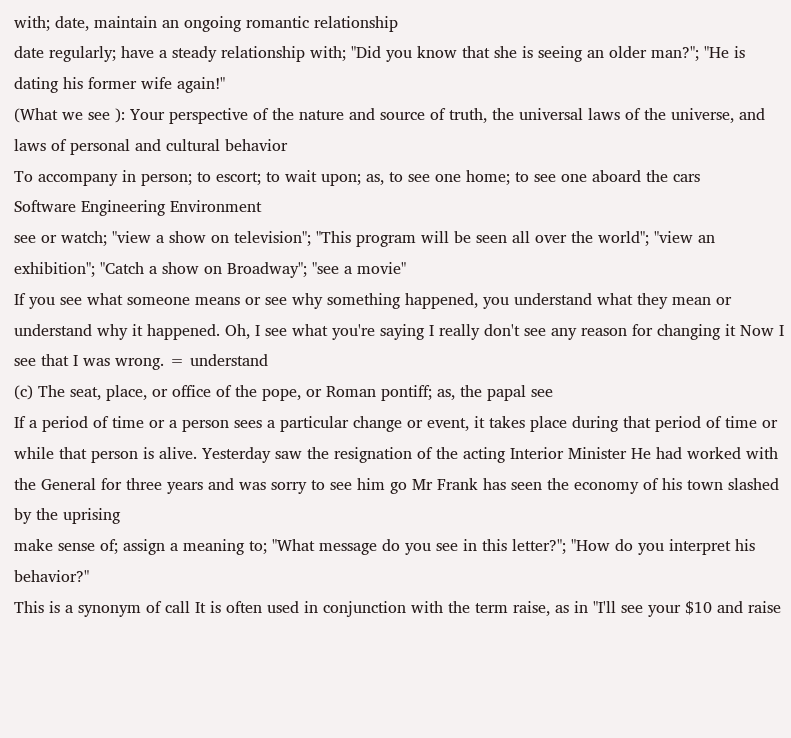with; date, maintain an ongoing romantic relationship
date regularly; have a steady relationship with; "Did you know that she is seeing an older man?"; "He is dating his former wife again!"
(What we see ): Your perspective of the nature and source of truth, the universal laws of the universe, and laws of personal and cultural behavior
To accompany in person; to escort; to wait upon; as, to see one home; to see one aboard the cars
Software Engineering Environment
see or watch; "view a show on television"; "This program will be seen all over the world"; "view an exhibition"; "Catch a show on Broadway"; "see a movie"
If you see what someone means or see why something happened, you understand what they mean or understand why it happened. Oh, I see what you're saying I really don't see any reason for changing it Now I see that I was wrong. = understand
(c) The seat, place, or office of the pope, or Roman pontiff; as, the papal see
If a period of time or a person sees a particular change or event, it takes place during that period of time or while that person is alive. Yesterday saw the resignation of the acting Interior Minister He had worked with the General for three years and was sorry to see him go Mr Frank has seen the economy of his town slashed by the uprising
make sense of; assign a meaning to; "What message do you see in this letter?"; "How do you interpret his behavior?"
This is a synonym of call It is often used in conjunction with the term raise, as in "I'll see your $10 and raise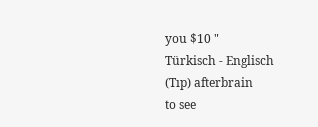you $10 "
Türkisch - Englisch
(Tıp) afterbrain
to see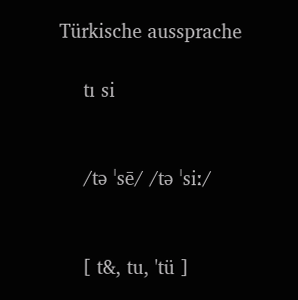Türkische aussprache

    tı si


    /tə ˈsē/ /tə ˈsiː/


    [ t&, tu, 'tü ]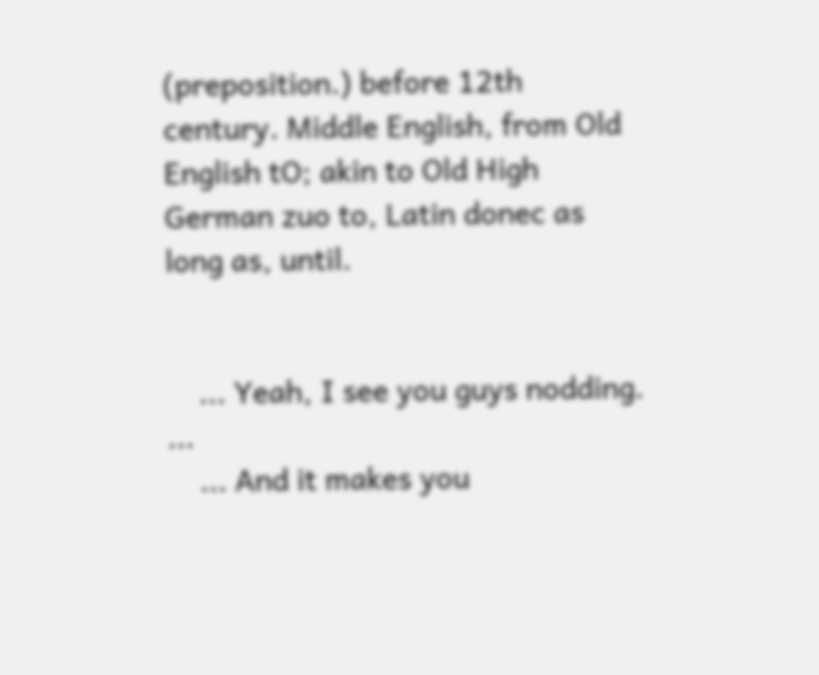(preposition.) before 12th century. Middle English, from Old English tO; akin to Old High German zuo to, Latin donec as long as, until.


    ... Yeah, I see you guys nodding. ...
    ... And it makes you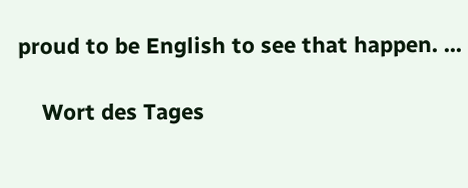proud to be English to see that happen. ...

    Wort des Tages